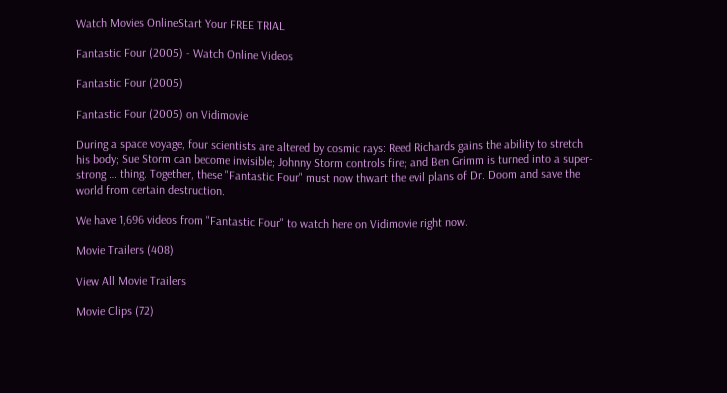Watch Movies OnlineStart Your FREE TRIAL

Fantastic Four (2005) - Watch Online Videos

Fantastic Four (2005)

Fantastic Four (2005) on Vidimovie

During a space voyage, four scientists are altered by cosmic rays: Reed Richards gains the ability to stretch his body; Sue Storm can become invisible; Johnny Storm controls fire; and Ben Grimm is turned into a super-strong … thing. Together, these "Fantastic Four" must now thwart the evil plans of Dr. Doom and save the world from certain destruction.

We have 1,696 videos from "Fantastic Four" to watch here on Vidimovie right now.

Movie Trailers (408)

View All Movie Trailers

Movie Clips (72)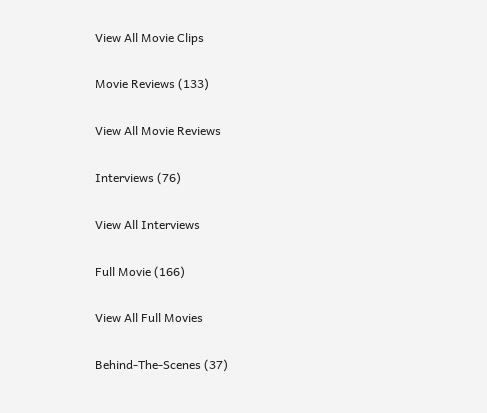View All Movie Clips

Movie Reviews (133)

View All Movie Reviews

Interviews (76)

View All Interviews

Full Movie (166)

View All Full Movies

Behind-The-Scenes (37)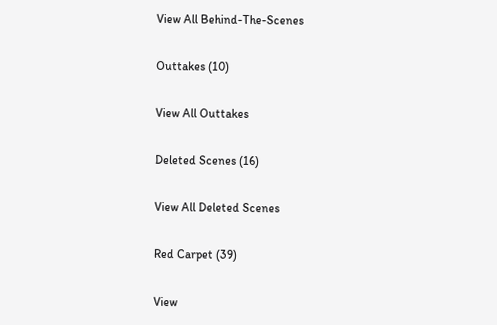View All Behind-The-Scenes

Outtakes (10)

View All Outtakes

Deleted Scenes (16)

View All Deleted Scenes

Red Carpet (39)

View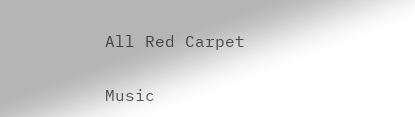All Red Carpet

Music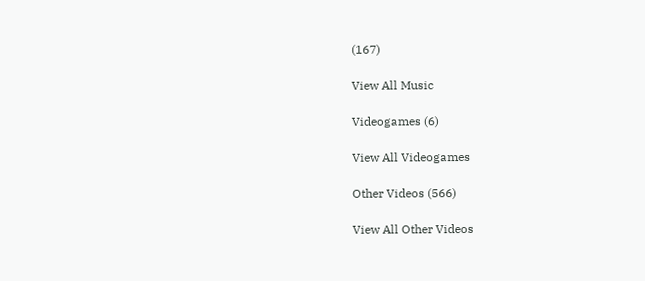(167)

View All Music

Videogames (6)

View All Videogames

Other Videos (566)

View All Other Videos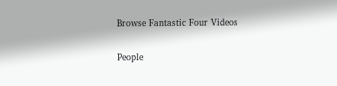Browse Fantastic Four Videos

People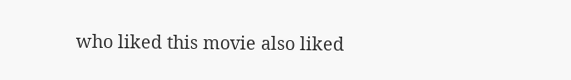who liked this movie also liked